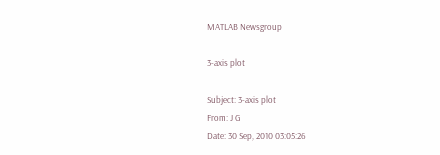MATLAB Newsgroup

3-axis plot

Subject: 3-axis plot
From: J G
Date: 30 Sep, 2010 03:05:26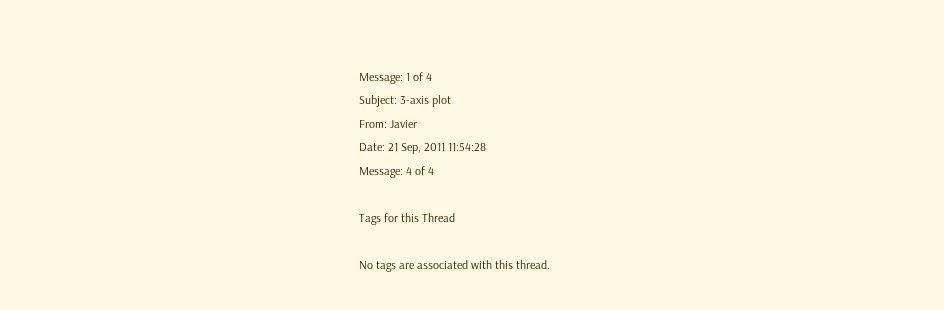Message: 1 of 4
Subject: 3-axis plot
From: Javier
Date: 21 Sep, 2011 11:54:28
Message: 4 of 4

Tags for this Thread

No tags are associated with this thread.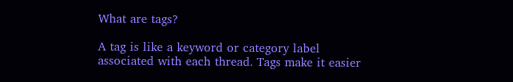What are tags?

A tag is like a keyword or category label associated with each thread. Tags make it easier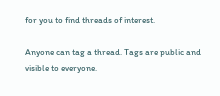for you to find threads of interest.

Anyone can tag a thread. Tags are public and visible to everyone.